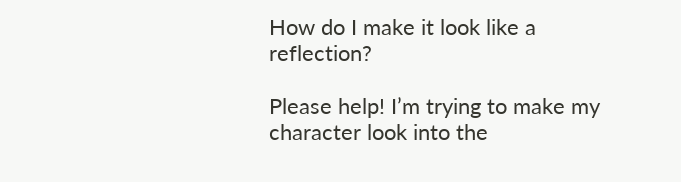How do I make it look like a reflection?

Please help! I’m trying to make my character look into the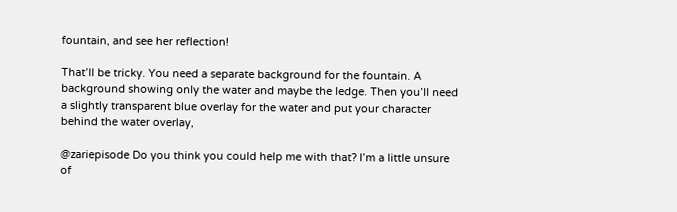fountain, and see her reflection!

That’ll be tricky. You need a separate background for the fountain. A background showing only the water and maybe the ledge. Then you’ll need a slightly transparent blue overlay for the water and put your character behind the water overlay,

@zariepisode Do you think you could help me with that? I’m a little unsure of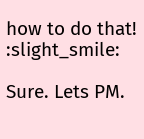how to do that! :slight_smile:

Sure. Lets PM.